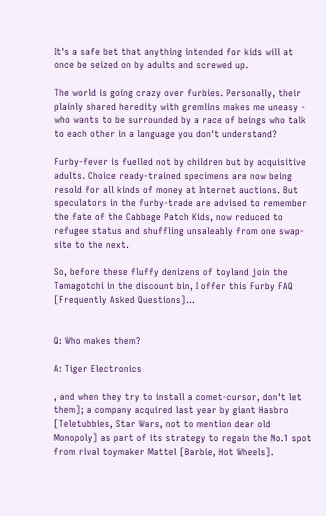It's a safe bet that anything intended for kids will at once be seized on by adults and screwed up.

The world is going crazy over furbies. Personally, their plainly shared heredity with gremlins makes me uneasy - who wants to be surrounded by a race of beings who talk to each other in a language you don't understand?

Furby-fever is fuelled not by children but by acquisitive adults. Choice ready-trained specimens are now being resold for all kinds of money at Internet auctions. But speculators in the furby-trade are advised to remember the fate of the Cabbage Patch Kids, now reduced to refugee status and shuffling unsaleably from one swap-site to the next.

So, before these fluffy denizens of toyland join the Tamagotchi in the discount bin, I offer this Furby FAQ [Frequently Asked Questions]…


Q: Who makes them?

A: Tiger Electronics

, and when they try to install a comet-cursor, don't let them]; a company acquired last year by giant Hasbro [Teletubbies, Star Wars, not to mention dear old Monopoly] as part of its strategy to regain the No.1 spot from rival toymaker Mattel [Barbie, Hot Wheels].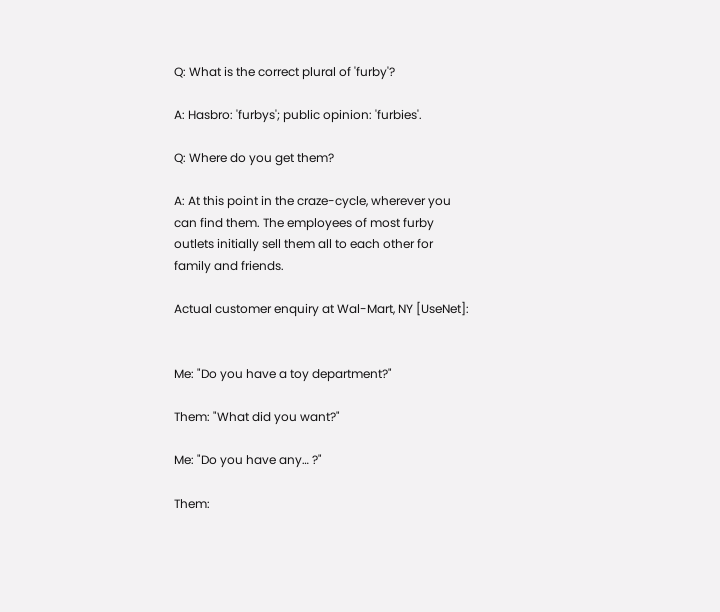Q: What is the correct plural of 'furby'?

A: Hasbro: 'furbys'; public opinion: 'furbies'.

Q: Where do you get them?

A: At this point in the craze-cycle, wherever you can find them. The employees of most furby outlets initially sell them all to each other for family and friends.

Actual customer enquiry at Wal-Mart, NY [UseNet]:


Me: "Do you have a toy department?"

Them: "What did you want?"

Me: "Do you have any… ?"

Them: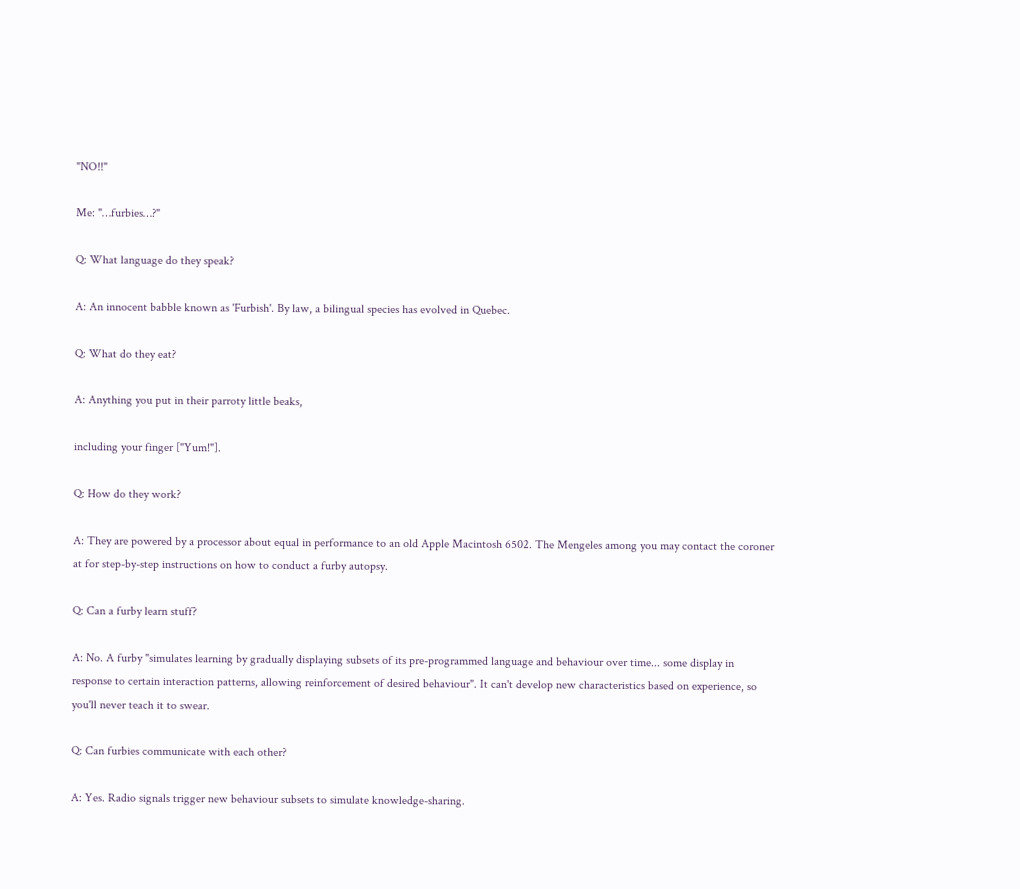"NO!!"

Me: "…furbies…?"

Q: What language do they speak?

A: An innocent babble known as 'Furbish'. By law, a bilingual species has evolved in Quebec.

Q: What do they eat?

A: Anything you put in their parroty little beaks,

including your finger ["Yum!"].

Q: How do they work?

A: They are powered by a processor about equal in performance to an old Apple Macintosh 6502. The Mengeles among you may contact the coroner at for step-by-step instructions on how to conduct a furby autopsy.

Q: Can a furby learn stuff?

A: No. A furby "simulates learning by gradually displaying subsets of its pre-programmed language and behaviour over time... some display in response to certain interaction patterns, allowing reinforcement of desired behaviour". It can't develop new characteristics based on experience, so you'll never teach it to swear.

Q: Can furbies communicate with each other?

A: Yes. Radio signals trigger new behaviour subsets to simulate knowledge-sharing.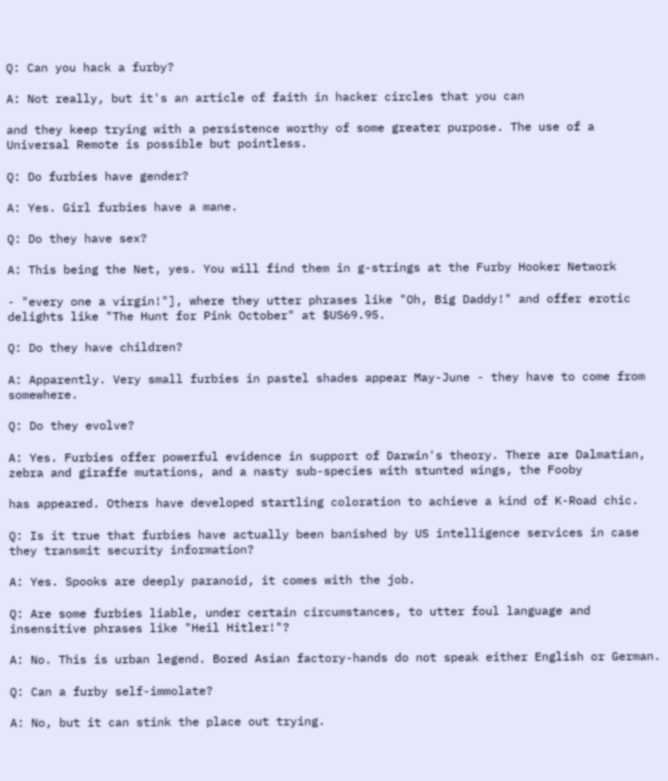Q: Can you hack a furby?

A: Not really, but it's an article of faith in hacker circles that you can

and they keep trying with a persistence worthy of some greater purpose. The use of a Universal Remote is possible but pointless.

Q: Do furbies have gender?

A: Yes. Girl furbies have a mane.

Q: Do they have sex?

A: This being the Net, yes. You will find them in g-strings at the Furby Hooker Network

- "every one a virgin!"], where they utter phrases like "Oh, Big Daddy!" and offer erotic delights like "The Hunt for Pink October" at $US69.95.

Q: Do they have children?

A: Apparently. Very small furbies in pastel shades appear May-June - they have to come from somewhere.

Q: Do they evolve?

A: Yes. Furbies offer powerful evidence in support of Darwin's theory. There are Dalmatian, zebra and giraffe mutations, and a nasty sub-species with stunted wings, the Fooby

has appeared. Others have developed startling coloration to achieve a kind of K-Road chic.

Q: Is it true that furbies have actually been banished by US intelligence services in case they transmit security information?

A: Yes. Spooks are deeply paranoid, it comes with the job.

Q: Are some furbies liable, under certain circumstances, to utter foul language and insensitive phrases like "Heil Hitler!"?

A: No. This is urban legend. Bored Asian factory-hands do not speak either English or German.

Q: Can a furby self-immolate?

A: No, but it can stink the place out trying.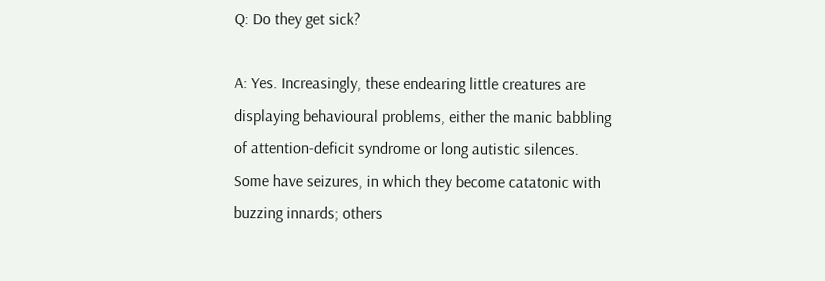Q: Do they get sick?

A: Yes. Increasingly, these endearing little creatures are displaying behavioural problems, either the manic babbling of attention-deficit syndrome or long autistic silences. Some have seizures, in which they become catatonic with buzzing innards; others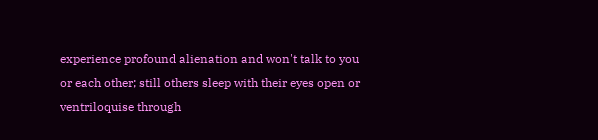experience profound alienation and won't talk to you or each other; still others sleep with their eyes open or ventriloquise through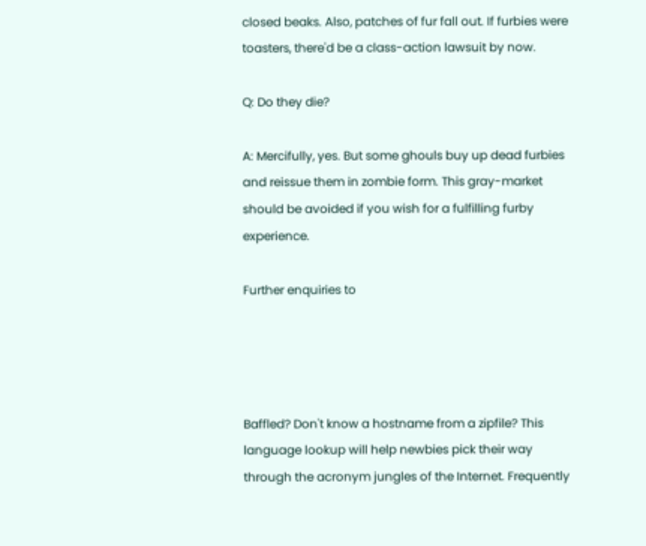closed beaks. Also, patches of fur fall out. If furbies were toasters, there'd be a class-action lawsuit by now.

Q: Do they die?

A: Mercifully, yes. But some ghouls buy up dead furbies and reissue them in zombie form. This gray-market should be avoided if you wish for a fulfilling furby experience.

Further enquiries to




Baffled? Don't know a hostname from a zipfile? This language lookup will help newbies pick their way through the acronym jungles of the Internet. Frequently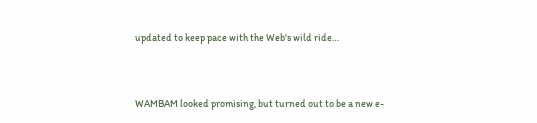updated to keep pace with the Web's wild ride…


WAMBAM looked promising, but turned out to be a new e-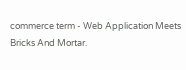commerce term - Web Application Meets Bricks And Mortar.